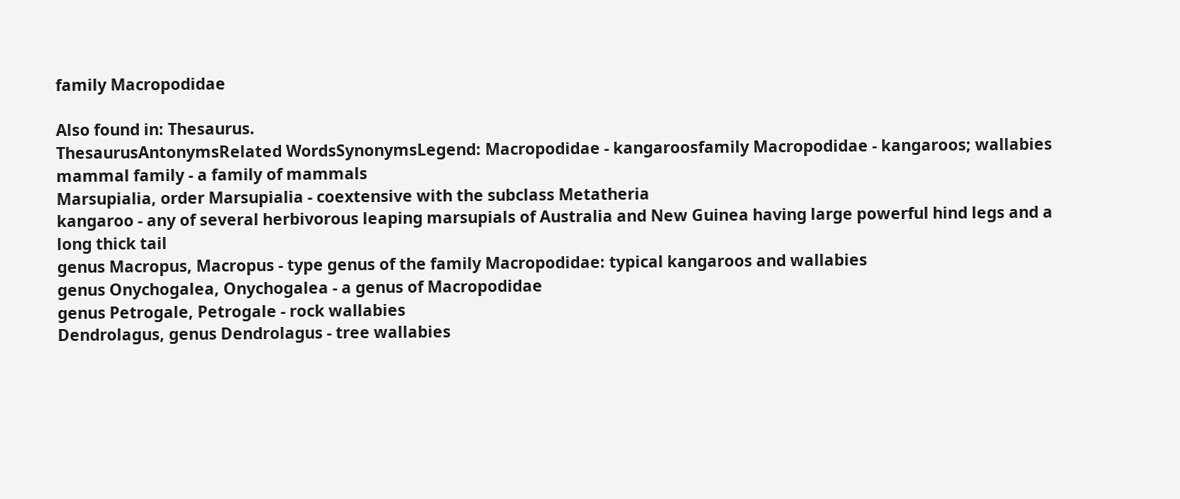family Macropodidae

Also found in: Thesaurus.
ThesaurusAntonymsRelated WordsSynonymsLegend: Macropodidae - kangaroosfamily Macropodidae - kangaroos; wallabies
mammal family - a family of mammals
Marsupialia, order Marsupialia - coextensive with the subclass Metatheria
kangaroo - any of several herbivorous leaping marsupials of Australia and New Guinea having large powerful hind legs and a long thick tail
genus Macropus, Macropus - type genus of the family Macropodidae: typical kangaroos and wallabies
genus Onychogalea, Onychogalea - a genus of Macropodidae
genus Petrogale, Petrogale - rock wallabies
Dendrolagus, genus Dendrolagus - tree wallabies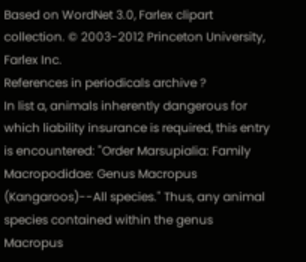Based on WordNet 3.0, Farlex clipart collection. © 2003-2012 Princeton University, Farlex Inc.
References in periodicals archive ?
In list a, animals inherently dangerous for which liability insurance is required, this entry is encountered: "Order Marsupialia: Family Macropodidae: Genus Macropus (Kangaroos)--All species." Thus, any animal species contained within the genus Macropus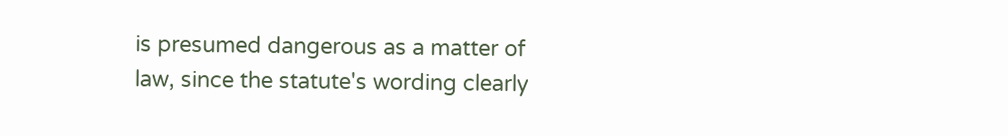is presumed dangerous as a matter of law, since the statute's wording clearly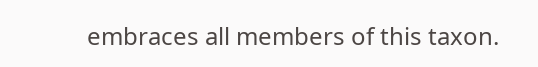embraces all members of this taxon.